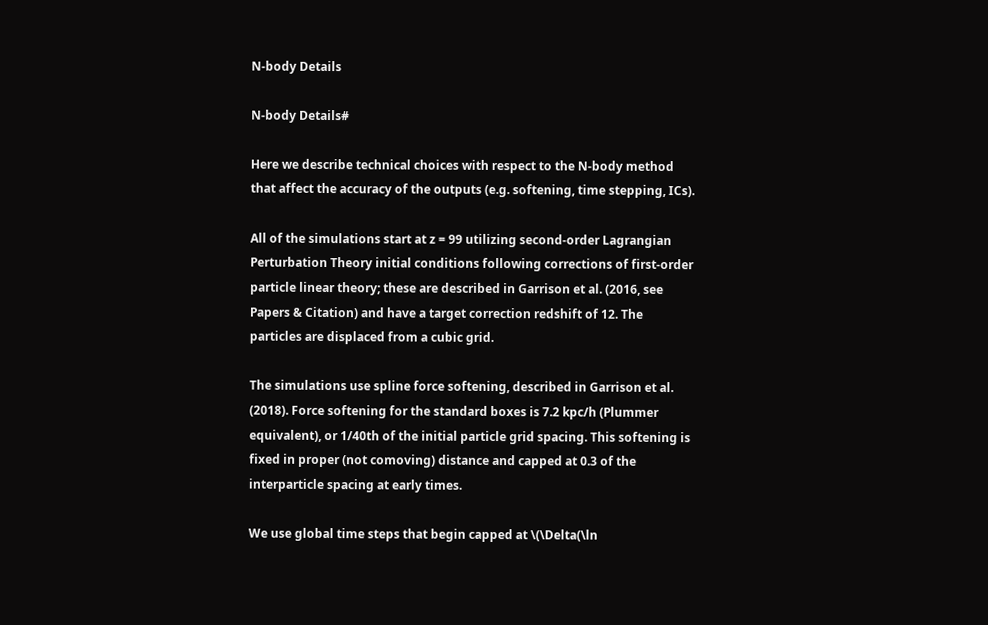N-body Details

N-body Details#

Here we describe technical choices with respect to the N-body method that affect the accuracy of the outputs (e.g. softening, time stepping, ICs).

All of the simulations start at z = 99 utilizing second-order Lagrangian Perturbation Theory initial conditions following corrections of first-order particle linear theory; these are described in Garrison et al. (2016, see Papers & Citation) and have a target correction redshift of 12. The particles are displaced from a cubic grid.

The simulations use spline force softening, described in Garrison et al. (2018). Force softening for the standard boxes is 7.2 kpc/h (Plummer equivalent), or 1/40th of the initial particle grid spacing. This softening is fixed in proper (not comoving) distance and capped at 0.3 of the interparticle spacing at early times.

We use global time steps that begin capped at \(\Delta(\ln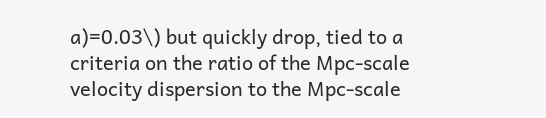a)=0.03\) but quickly drop, tied to a criteria on the ratio of the Mpc-scale velocity dispersion to the Mpc-scale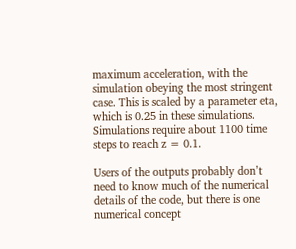maximum acceleration, with the simulation obeying the most stringent case. This is scaled by a parameter eta, which is 0.25 in these simulations. Simulations require about 1100 time steps to reach z = 0.1.

Users of the outputs probably don’t need to know much of the numerical details of the code, but there is one numerical concept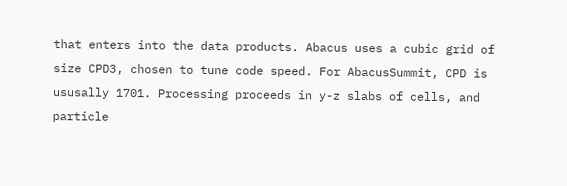that enters into the data products. Abacus uses a cubic grid of size CPD3, chosen to tune code speed. For AbacusSummit, CPD is ususally 1701. Processing proceeds in y-z slabs of cells, and particle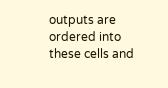outputs are ordered into these cells and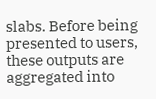slabs. Before being presented to users, these outputs are aggregated into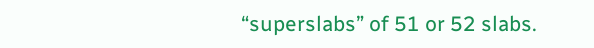“superslabs” of 51 or 52 slabs.